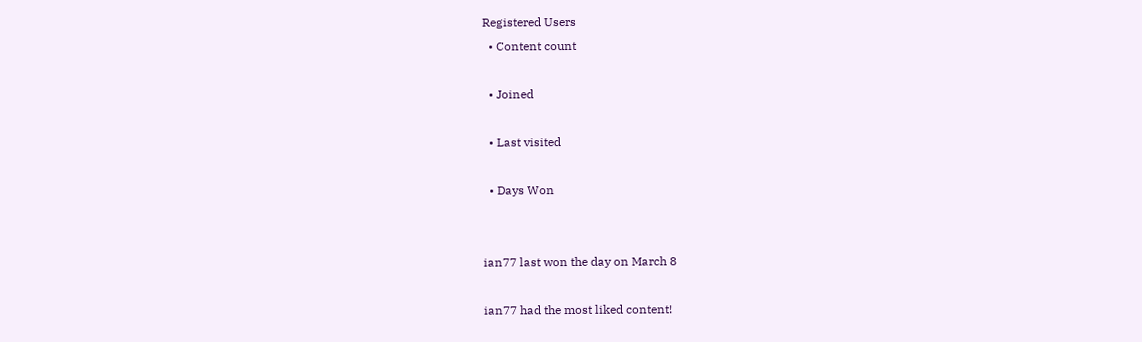Registered Users
  • Content count

  • Joined

  • Last visited

  • Days Won


ian77 last won the day on March 8

ian77 had the most liked content!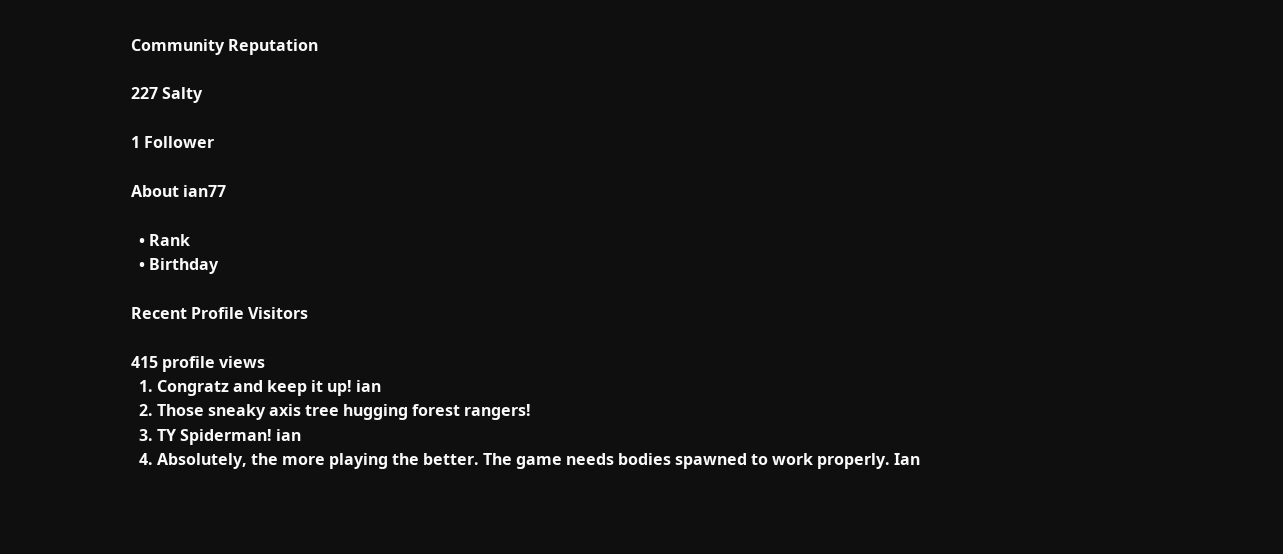Community Reputation

227 Salty

1 Follower

About ian77

  • Rank
  • Birthday

Recent Profile Visitors

415 profile views
  1. Congratz and keep it up! ian
  2. Those sneaky axis tree hugging forest rangers!
  3. TY Spiderman! ian
  4. Absolutely, the more playing the better. The game needs bodies spawned to work properly. Ian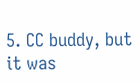5. CC buddy, but it was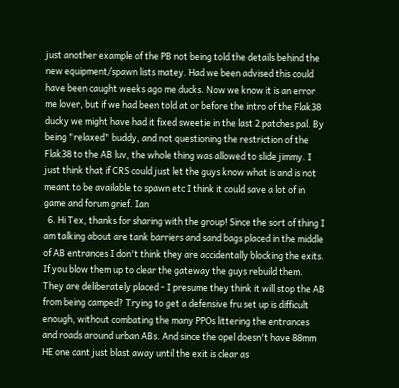just another example of the PB not being told the details behind the new equipment/spawn lists matey. Had we been advised this could have been caught weeks ago me ducks. Now we know it is an error me lover, but if we had been told at or before the intro of the Flak38 ducky we might have had it fixed sweetie in the last 2 patches pal. By being "relaxed" buddy, and not questioning the restriction of the Flak38 to the AB luv, the whole thing was allowed to slide jimmy. I just think that if CRS could just let the guys know what is and is not meant to be available to spawn etc I think it could save a lot of in game and forum grief. Ian
  6. Hi Tex, thanks for sharing with the group! Since the sort of thing I am talking about are tank barriers and sand bags placed in the middle of AB entrances I don't think they are accidentally blocking the exits. If you blow them up to clear the gateway the guys rebuild them. They are deliberately placed - I presume they think it will stop the AB from being camped? Trying to get a defensive fru set up is difficult enough, without combating the many PPOs littering the entrances and roads around urban ABs. And since the opel doesn't have 88mm HE one cant just blast away until the exit is clear as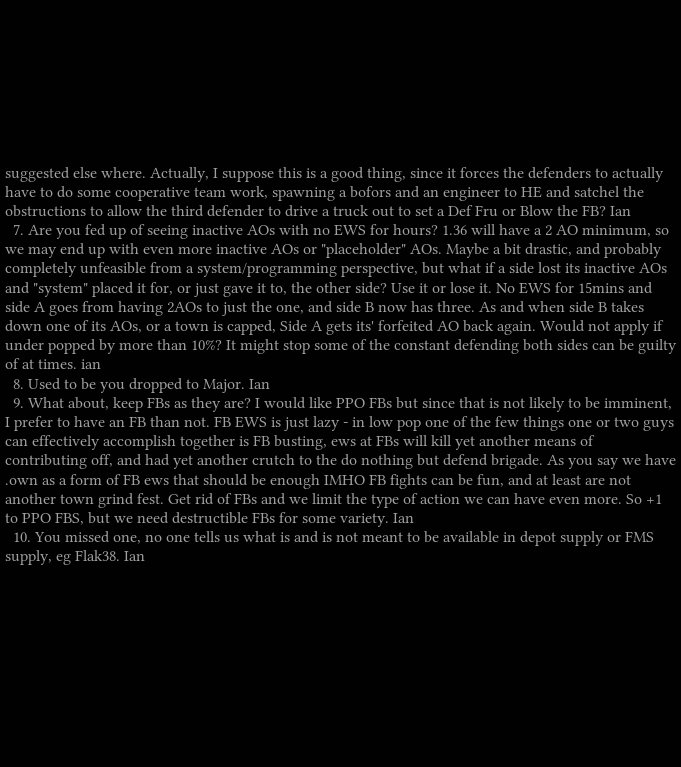suggested else where. Actually, I suppose this is a good thing, since it forces the defenders to actually have to do some cooperative team work, spawning a bofors and an engineer to HE and satchel the obstructions to allow the third defender to drive a truck out to set a Def Fru or Blow the FB? Ian
  7. Are you fed up of seeing inactive AOs with no EWS for hours? 1.36 will have a 2 AO minimum, so we may end up with even more inactive AOs or "placeholder" AOs. Maybe a bit drastic, and probably completely unfeasible from a system/programming perspective, but what if a side lost its inactive AOs and "system" placed it for, or just gave it to, the other side? Use it or lose it. No EWS for 15mins and side A goes from having 2AOs to just the one, and side B now has three. As and when side B takes down one of its AOs, or a town is capped, Side A gets its' forfeited AO back again. Would not apply if under popped by more than 10%? It might stop some of the constant defending both sides can be guilty of at times. ian
  8. Used to be you dropped to Major. Ian
  9. What about, keep FBs as they are? I would like PPO FBs but since that is not likely to be imminent, I prefer to have an FB than not. FB EWS is just lazy - in low pop one of the few things one or two guys can effectively accomplish together is FB busting, ews at FBs will kill yet another means of contributing off, and had yet another crutch to the do nothing but defend brigade. As you say we have .own as a form of FB ews that should be enough IMHO FB fights can be fun, and at least are not another town grind fest. Get rid of FBs and we limit the type of action we can have even more. So +1 to PPO FBS, but we need destructible FBs for some variety. Ian
  10. You missed one, no one tells us what is and is not meant to be available in depot supply or FMS supply, eg Flak38. Ian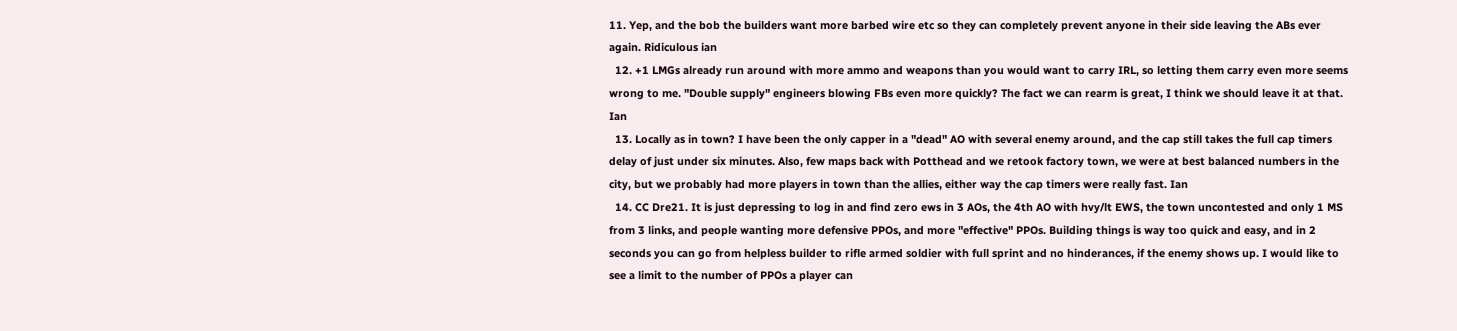11. Yep, and the bob the builders want more barbed wire etc so they can completely prevent anyone in their side leaving the ABs ever again. Ridiculous ian
  12. +1 LMGs already run around with more ammo and weapons than you would want to carry IRL, so letting them carry even more seems wrong to me. "Double supply" engineers blowing FBs even more quickly? The fact we can rearm is great, I think we should leave it at that. Ian
  13. Locally as in town? I have been the only capper in a "dead" AO with several enemy around, and the cap still takes the full cap timers delay of just under six minutes. Also, few maps back with Potthead and we retook factory town, we were at best balanced numbers in the city, but we probably had more players in town than the allies, either way the cap timers were really fast. Ian
  14. CC Dre21. It is just depressing to log in and find zero ews in 3 AOs, the 4th AO with hvy/lt EWS, the town uncontested and only 1 MS from 3 links, and people wanting more defensive PPOs, and more "effective" PPOs. Building things is way too quick and easy, and in 2 seconds you can go from helpless builder to rifle armed soldier with full sprint and no hinderances, if the enemy shows up. I would like to see a limit to the number of PPOs a player can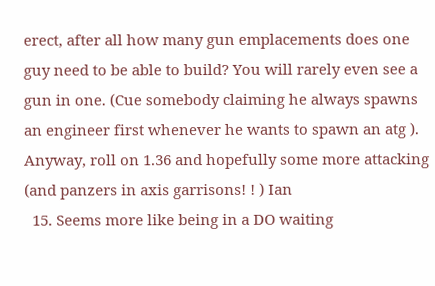erect, after all how many gun emplacements does one guy need to be able to build? You will rarely even see a gun in one. (Cue somebody claiming he always spawns an engineer first whenever he wants to spawn an atg ). Anyway, roll on 1.36 and hopefully some more attacking (and panzers in axis garrisons! ! ) Ian
  15. Seems more like being in a DO waiting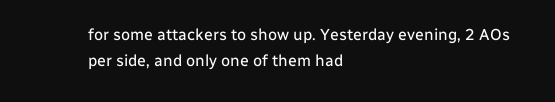for some attackers to show up. Yesterday evening, 2 AOs per side, and only one of them had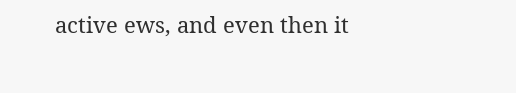active ews, and even then it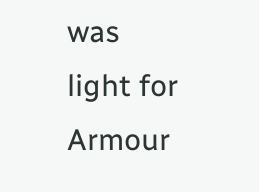was light for Armour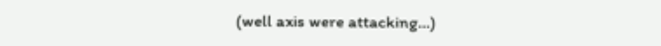(well axis were attacking...)